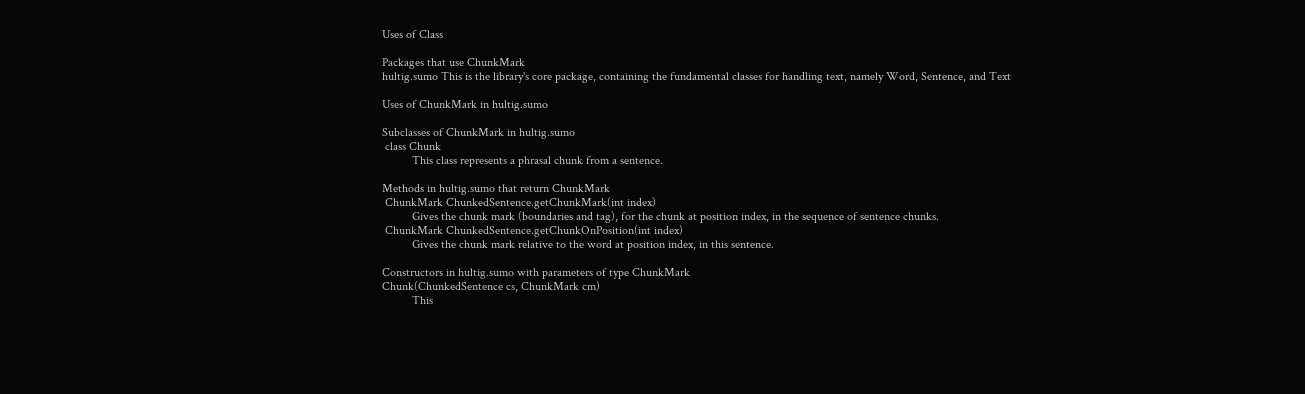Uses of Class

Packages that use ChunkMark
hultig.sumo This is the library's core package, containing the fundamental classes for handling text, namely Word, Sentence, and Text

Uses of ChunkMark in hultig.sumo

Subclasses of ChunkMark in hultig.sumo
 class Chunk
          This class represents a phrasal chunk from a sentence.

Methods in hultig.sumo that return ChunkMark
 ChunkMark ChunkedSentence.getChunkMark(int index)
          Gives the chunk mark (boundaries and tag), for the chunk at position index, in the sequence of sentence chunks.
 ChunkMark ChunkedSentence.getChunkOnPosition(int index)
          Gives the chunk mark relative to the word at position index, in this sentence.

Constructors in hultig.sumo with parameters of type ChunkMark
Chunk(ChunkedSentence cs, ChunkMark cm)
          This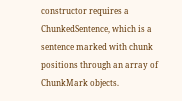constructor requires a ChunkedSentence, which is a sentence marked with chunk positions through an array of ChunkMark objects.